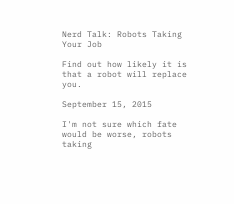Nerd Talk: Robots Taking Your Job

Find out how likely it is that a robot will replace you.

September 15, 2015

I'm not sure which fate would be worse, robots taking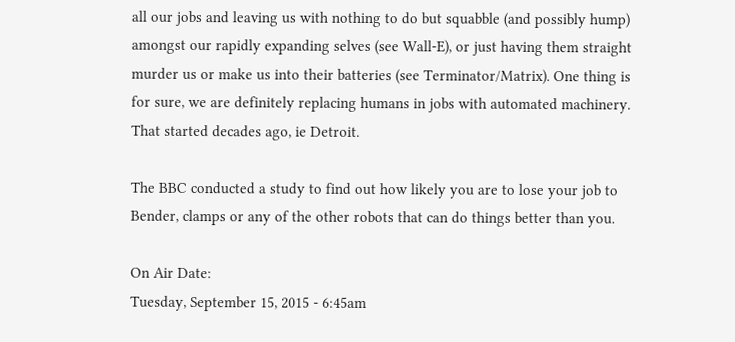all our jobs and leaving us with nothing to do but squabble (and possibly hump) amongst our rapidly expanding selves (see Wall-E), or just having them straight murder us or make us into their batteries (see Terminator/Matrix). One thing is for sure, we are definitely replacing humans in jobs with automated machinery. That started decades ago, ie Detroit.

The BBC conducted a study to find out how likely you are to lose your job to Bender, clamps or any of the other robots that can do things better than you.

On Air Date:
Tuesday, September 15, 2015 - 6:45am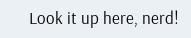Look it up here, nerd!